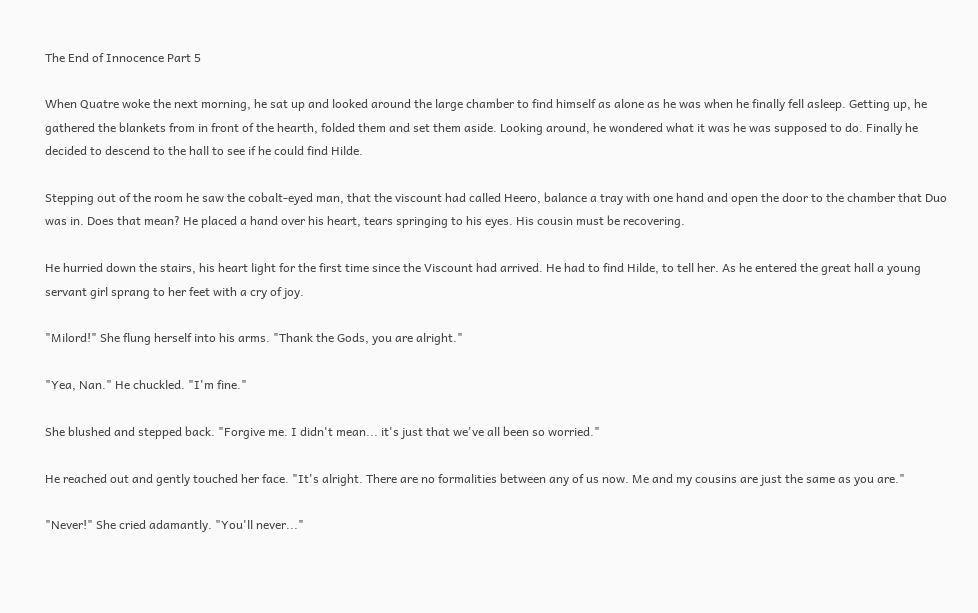The End of Innocence Part 5

When Quatre woke the next morning, he sat up and looked around the large chamber to find himself as alone as he was when he finally fell asleep. Getting up, he gathered the blankets from in front of the hearth, folded them and set them aside. Looking around, he wondered what it was he was supposed to do. Finally he decided to descend to the hall to see if he could find Hilde.

Stepping out of the room he saw the cobalt-eyed man, that the viscount had called Heero, balance a tray with one hand and open the door to the chamber that Duo was in. Does that mean? He placed a hand over his heart, tears springing to his eyes. His cousin must be recovering.

He hurried down the stairs, his heart light for the first time since the Viscount had arrived. He had to find Hilde, to tell her. As he entered the great hall a young servant girl sprang to her feet with a cry of joy.

"Milord!" She flung herself into his arms. "Thank the Gods, you are alright."

"Yea, Nan." He chuckled. "I'm fine."

She blushed and stepped back. "Forgive me. I didn't mean... it's just that we've all been so worried."

He reached out and gently touched her face. "It's alright. There are no formalities between any of us now. Me and my cousins are just the same as you are."

"Never!" She cried adamantly. "You'll never..."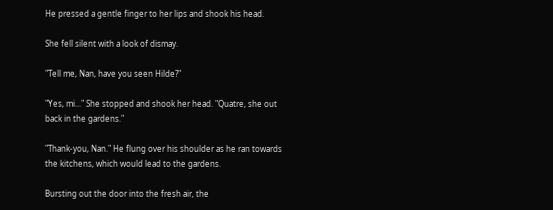He pressed a gentle finger to her lips and shook his head.

She fell silent with a look of dismay.

"Tell me, Nan, have you seen Hilde?"

"Yes, mi..." She stopped and shook her head. "Quatre, she out back in the gardens."

"Thank-you, Nan." He flung over his shoulder as he ran towards the kitchens, which would lead to the gardens.

Bursting out the door into the fresh air, the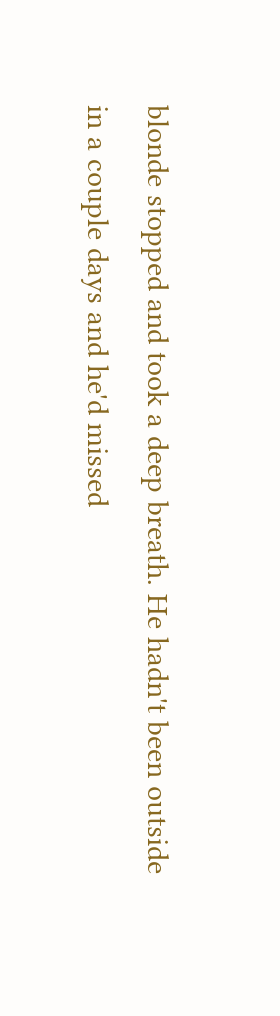blonde stopped and took a deep breath. He hadn't been outside in a couple days and he'd missed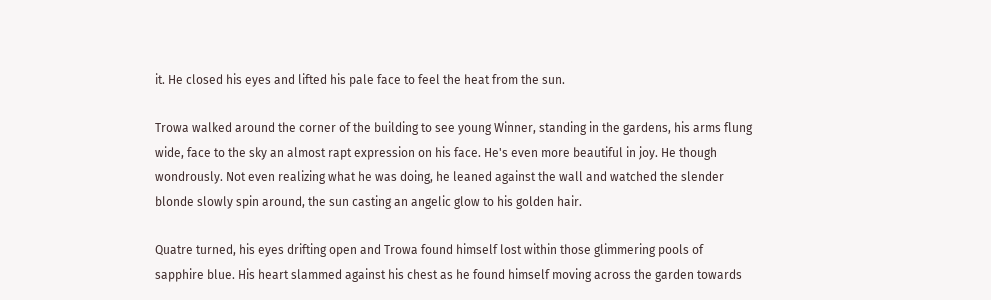it. He closed his eyes and lifted his pale face to feel the heat from the sun.

Trowa walked around the corner of the building to see young Winner, standing in the gardens, his arms flung wide, face to the sky an almost rapt expression on his face. He's even more beautiful in joy. He though wondrously. Not even realizing what he was doing, he leaned against the wall and watched the slender blonde slowly spin around, the sun casting an angelic glow to his golden hair.

Quatre turned, his eyes drifting open and Trowa found himself lost within those glimmering pools of sapphire blue. His heart slammed against his chest as he found himself moving across the garden towards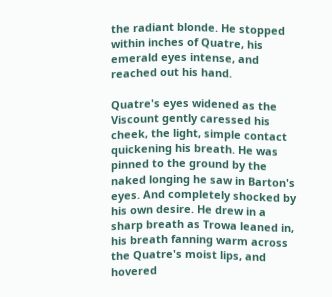the radiant blonde. He stopped within inches of Quatre, his emerald eyes intense, and reached out his hand.

Quatre's eyes widened as the Viscount gently caressed his cheek, the light, simple contact quickening his breath. He was pinned to the ground by the naked longing he saw in Barton's eyes. And completely shocked by his own desire. He drew in a sharp breath as Trowa leaned in, his breath fanning warm across the Quatre's moist lips, and hovered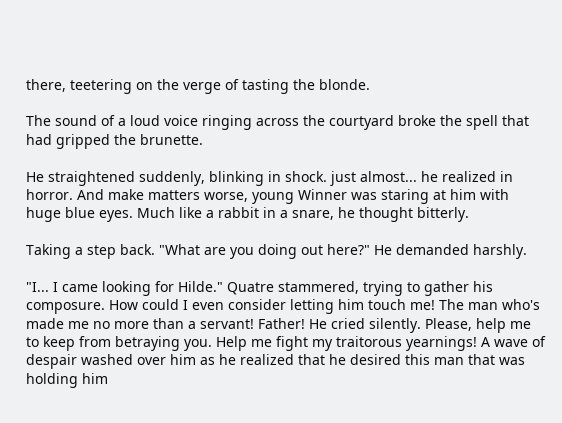there, teetering on the verge of tasting the blonde.

The sound of a loud voice ringing across the courtyard broke the spell that had gripped the brunette.

He straightened suddenly, blinking in shock. just almost... he realized in horror. And make matters worse, young Winner was staring at him with huge blue eyes. Much like a rabbit in a snare, he thought bitterly.

Taking a step back. "What are you doing out here?" He demanded harshly.

"I... I came looking for Hilde." Quatre stammered, trying to gather his composure. How could I even consider letting him touch me! The man who's made me no more than a servant! Father! He cried silently. Please, help me to keep from betraying you. Help me fight my traitorous yearnings! A wave of despair washed over him as he realized that he desired this man that was holding him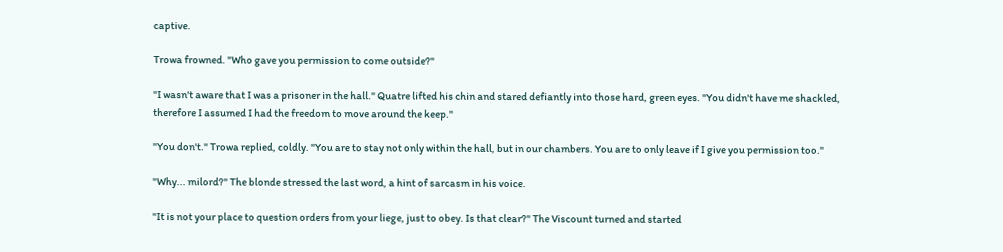captive.

Trowa frowned. "Who gave you permission to come outside?"

"I wasn't aware that I was a prisoner in the hall." Quatre lifted his chin and stared defiantly into those hard, green eyes. "You didn't have me shackled, therefore I assumed I had the freedom to move around the keep."

"You don't." Trowa replied, coldly. "You are to stay not only within the hall, but in our chambers. You are to only leave if I give you permission too."

"Why... milord?" The blonde stressed the last word, a hint of sarcasm in his voice.

"It is not your place to question orders from your liege, just to obey. Is that clear?" The Viscount turned and started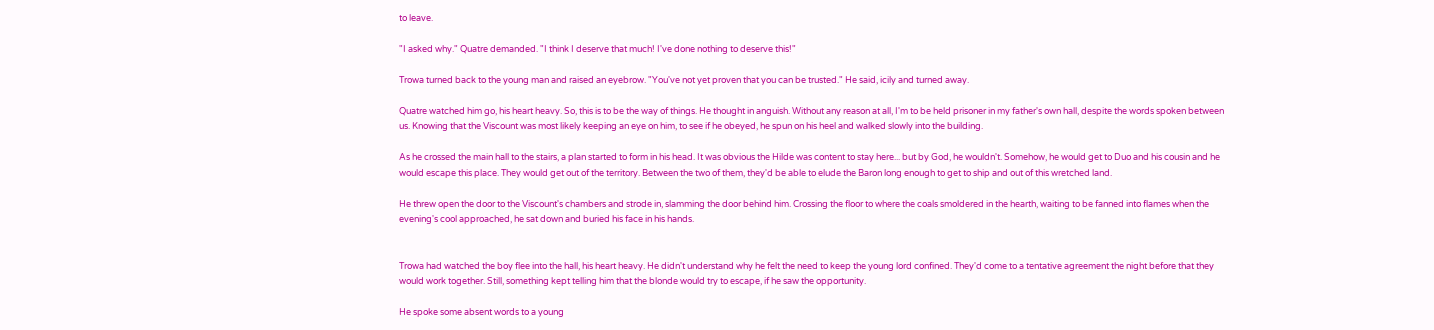to leave.

"I asked why." Quatre demanded. "I think I deserve that much! I've done nothing to deserve this!"

Trowa turned back to the young man and raised an eyebrow. "You've not yet proven that you can be trusted." He said, icily and turned away.

Quatre watched him go, his heart heavy. So, this is to be the way of things. He thought in anguish. Without any reason at all, I'm to be held prisoner in my father's own hall, despite the words spoken between us. Knowing that the Viscount was most likely keeping an eye on him, to see if he obeyed, he spun on his heel and walked slowly into the building.

As he crossed the main hall to the stairs, a plan started to form in his head. It was obvious the Hilde was content to stay here... but by God, he wouldn't. Somehow, he would get to Duo and his cousin and he would escape this place. They would get out of the territory. Between the two of them, they'd be able to elude the Baron long enough to get to ship and out of this wretched land.

He threw open the door to the Viscount's chambers and strode in, slamming the door behind him. Crossing the floor to where the coals smoldered in the hearth, waiting to be fanned into flames when the evening's cool approached, he sat down and buried his face in his hands.


Trowa had watched the boy flee into the hall, his heart heavy. He didn't understand why he felt the need to keep the young lord confined. They'd come to a tentative agreement the night before that they would work together. Still, something kept telling him that the blonde would try to escape, if he saw the opportunity.

He spoke some absent words to a young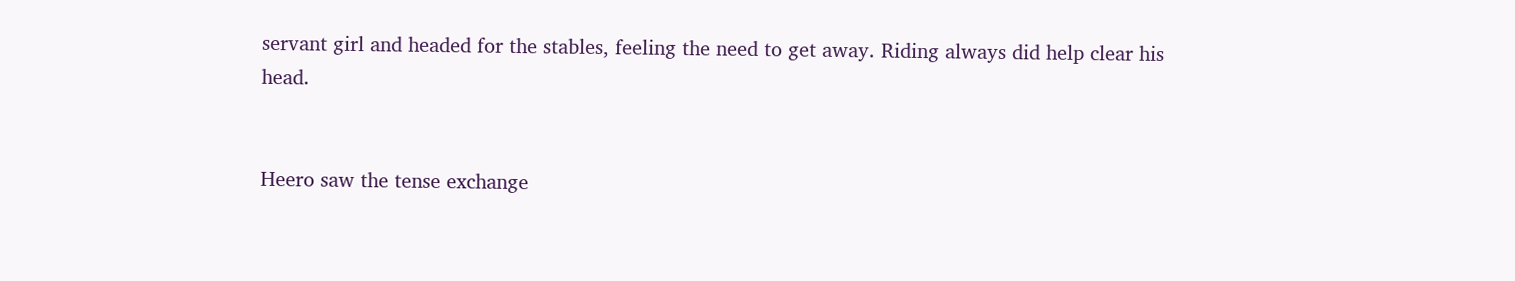servant girl and headed for the stables, feeling the need to get away. Riding always did help clear his head.


Heero saw the tense exchange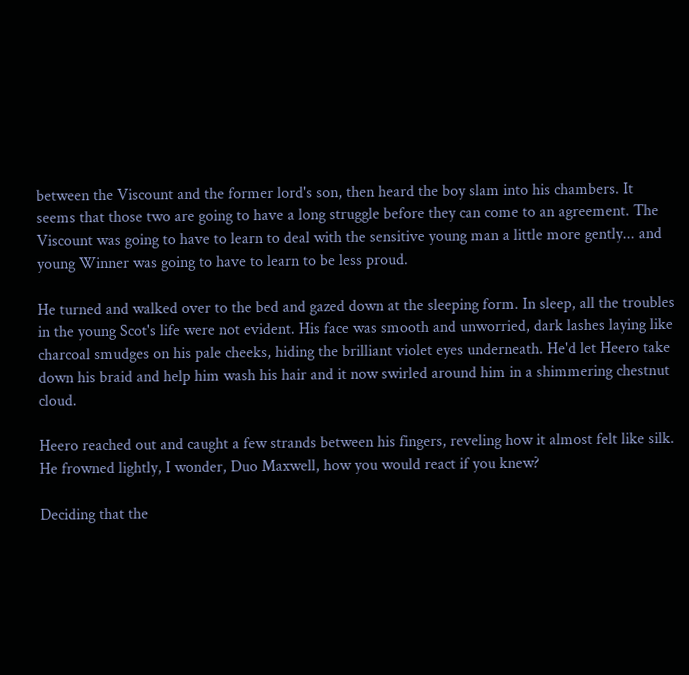between the Viscount and the former lord's son, then heard the boy slam into his chambers. It seems that those two are going to have a long struggle before they can come to an agreement. The Viscount was going to have to learn to deal with the sensitive young man a little more gently... and young Winner was going to have to learn to be less proud.

He turned and walked over to the bed and gazed down at the sleeping form. In sleep, all the troubles in the young Scot's life were not evident. His face was smooth and unworried, dark lashes laying like charcoal smudges on his pale cheeks, hiding the brilliant violet eyes underneath. He'd let Heero take down his braid and help him wash his hair and it now swirled around him in a shimmering chestnut cloud.

Heero reached out and caught a few strands between his fingers, reveling how it almost felt like silk. He frowned lightly, I wonder, Duo Maxwell, how you would react if you knew?

Deciding that the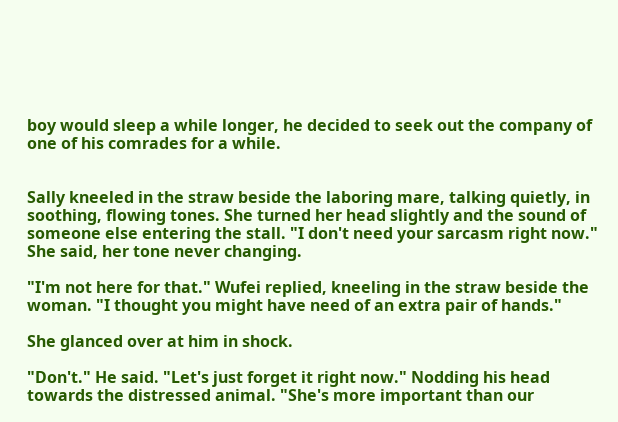boy would sleep a while longer, he decided to seek out the company of one of his comrades for a while.


Sally kneeled in the straw beside the laboring mare, talking quietly, in soothing, flowing tones. She turned her head slightly and the sound of someone else entering the stall. "I don't need your sarcasm right now." She said, her tone never changing.

"I'm not here for that." Wufei replied, kneeling in the straw beside the woman. "I thought you might have need of an extra pair of hands."

She glanced over at him in shock.

"Don't." He said. "Let's just forget it right now." Nodding his head towards the distressed animal. "She's more important than our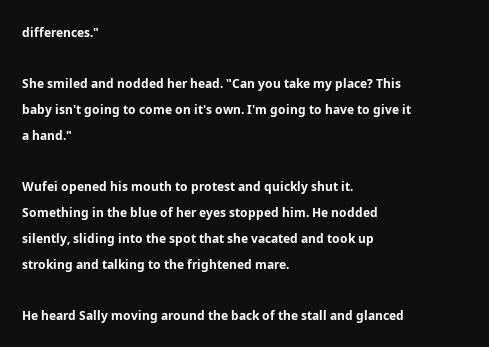differences."

She smiled and nodded her head. "Can you take my place? This baby isn't going to come on it's own. I'm going to have to give it a hand."

Wufei opened his mouth to protest and quickly shut it. Something in the blue of her eyes stopped him. He nodded silently, sliding into the spot that she vacated and took up stroking and talking to the frightened mare.

He heard Sally moving around the back of the stall and glanced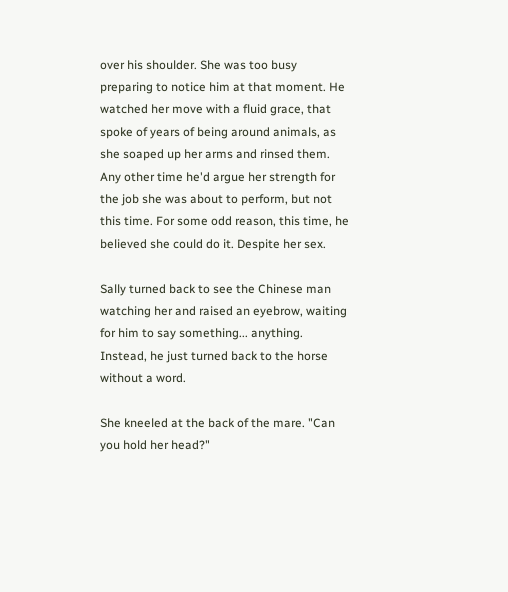over his shoulder. She was too busy preparing to notice him at that moment. He watched her move with a fluid grace, that spoke of years of being around animals, as she soaped up her arms and rinsed them. Any other time he'd argue her strength for the job she was about to perform, but not this time. For some odd reason, this time, he believed she could do it. Despite her sex.

Sally turned back to see the Chinese man watching her and raised an eyebrow, waiting for him to say something... anything. Instead, he just turned back to the horse without a word.

She kneeled at the back of the mare. "Can you hold her head?"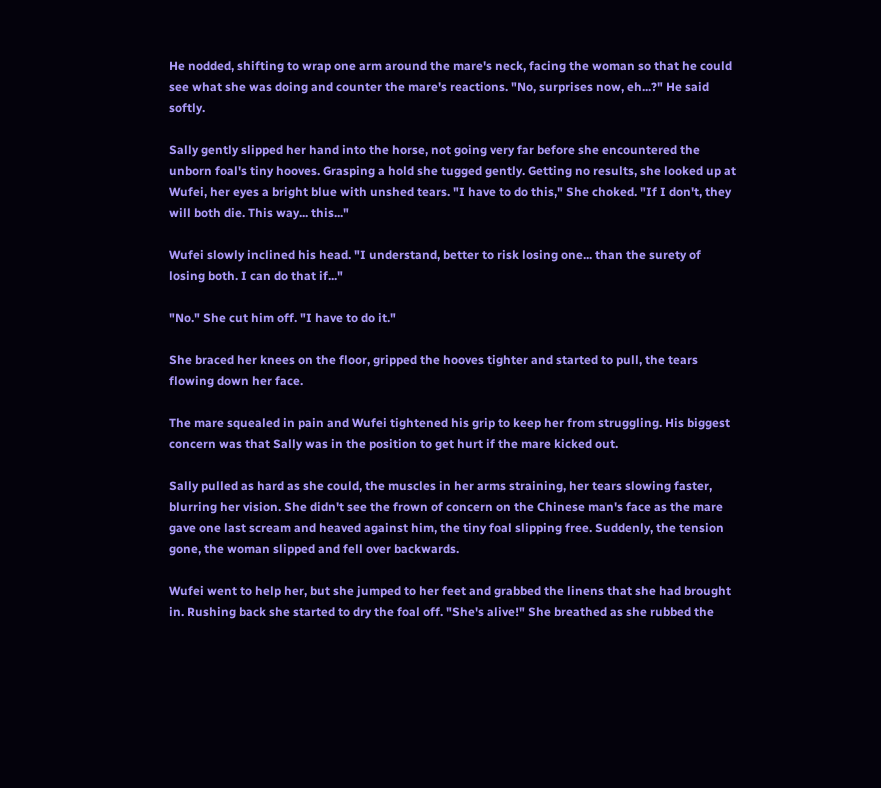He nodded, shifting to wrap one arm around the mare's neck, facing the woman so that he could see what she was doing and counter the mare's reactions. "No, surprises now, eh...?" He said softly.

Sally gently slipped her hand into the horse, not going very far before she encountered the unborn foal's tiny hooves. Grasping a hold she tugged gently. Getting no results, she looked up at Wufei, her eyes a bright blue with unshed tears. "I have to do this," She choked. "If I don't, they will both die. This way... this..."

Wufei slowly inclined his head. "I understand, better to risk losing one... than the surety of losing both. I can do that if..."

"No." She cut him off. "I have to do it."

She braced her knees on the floor, gripped the hooves tighter and started to pull, the tears flowing down her face.

The mare squealed in pain and Wufei tightened his grip to keep her from struggling. His biggest concern was that Sally was in the position to get hurt if the mare kicked out.

Sally pulled as hard as she could, the muscles in her arms straining, her tears slowing faster, blurring her vision. She didn't see the frown of concern on the Chinese man's face as the mare gave one last scream and heaved against him, the tiny foal slipping free. Suddenly, the tension gone, the woman slipped and fell over backwards.

Wufei went to help her, but she jumped to her feet and grabbed the linens that she had brought in. Rushing back she started to dry the foal off. "She's alive!" She breathed as she rubbed the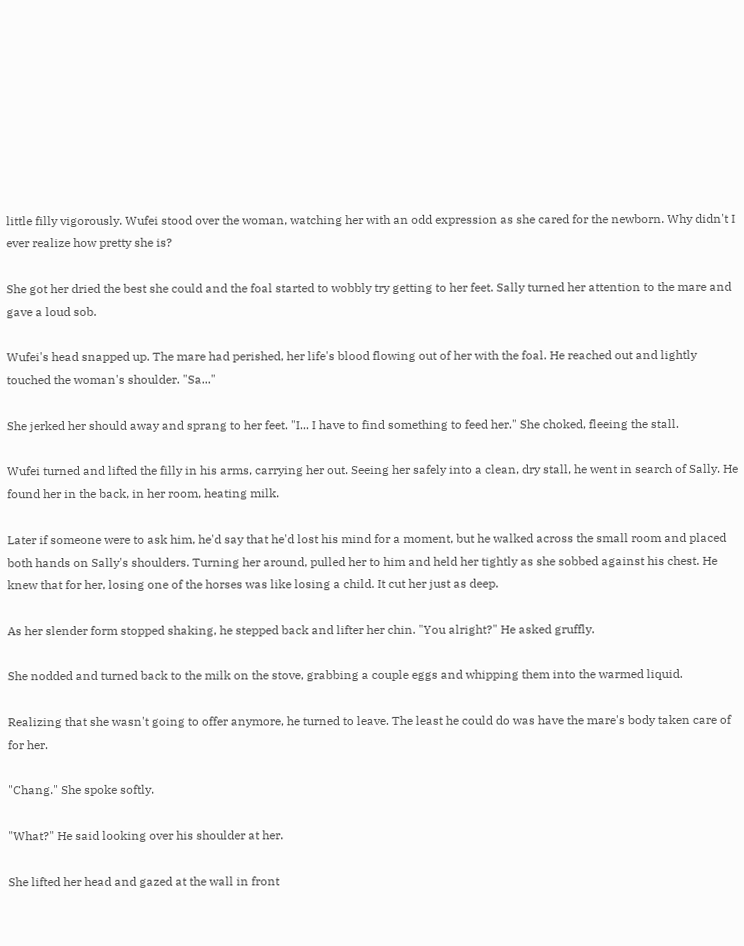little filly vigorously. Wufei stood over the woman, watching her with an odd expression as she cared for the newborn. Why didn't I ever realize how pretty she is?

She got her dried the best she could and the foal started to wobbly try getting to her feet. Sally turned her attention to the mare and gave a loud sob.

Wufei's head snapped up. The mare had perished, her life's blood flowing out of her with the foal. He reached out and lightly touched the woman's shoulder. "Sa..."

She jerked her should away and sprang to her feet. "I... I have to find something to feed her." She choked, fleeing the stall.

Wufei turned and lifted the filly in his arms, carrying her out. Seeing her safely into a clean, dry stall, he went in search of Sally. He found her in the back, in her room, heating milk.

Later if someone were to ask him, he'd say that he'd lost his mind for a moment, but he walked across the small room and placed both hands on Sally's shoulders. Turning her around, pulled her to him and held her tightly as she sobbed against his chest. He knew that for her, losing one of the horses was like losing a child. It cut her just as deep.

As her slender form stopped shaking, he stepped back and lifter her chin. "You alright?" He asked gruffly.

She nodded and turned back to the milk on the stove, grabbing a couple eggs and whipping them into the warmed liquid.

Realizing that she wasn't going to offer anymore, he turned to leave. The least he could do was have the mare's body taken care of for her.

"Chang." She spoke softly.

"What?" He said looking over his shoulder at her.

She lifted her head and gazed at the wall in front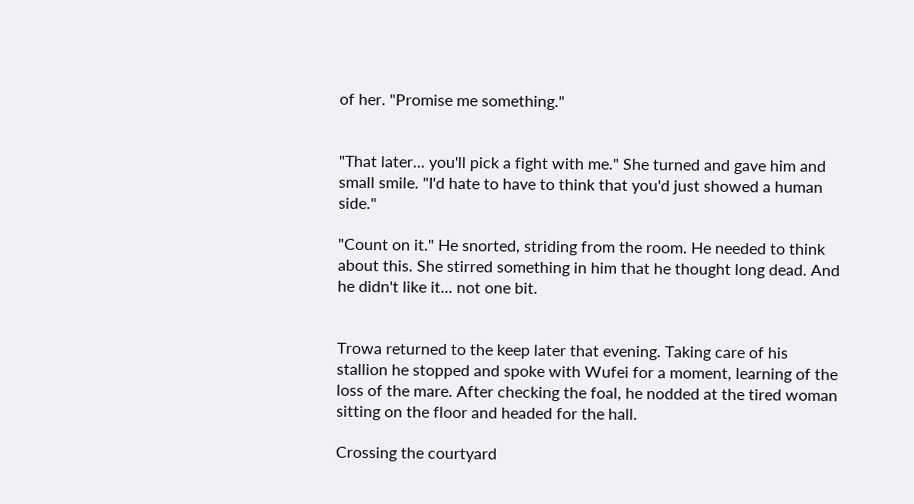of her. "Promise me something."


"That later... you'll pick a fight with me." She turned and gave him and small smile. "I'd hate to have to think that you'd just showed a human side."

"Count on it." He snorted, striding from the room. He needed to think about this. She stirred something in him that he thought long dead. And he didn't like it... not one bit.


Trowa returned to the keep later that evening. Taking care of his stallion he stopped and spoke with Wufei for a moment, learning of the loss of the mare. After checking the foal, he nodded at the tired woman sitting on the floor and headed for the hall.

Crossing the courtyard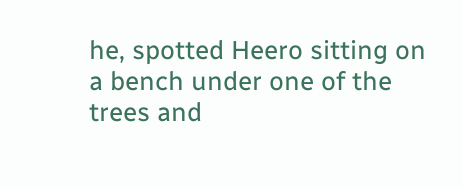he, spotted Heero sitting on a bench under one of the trees and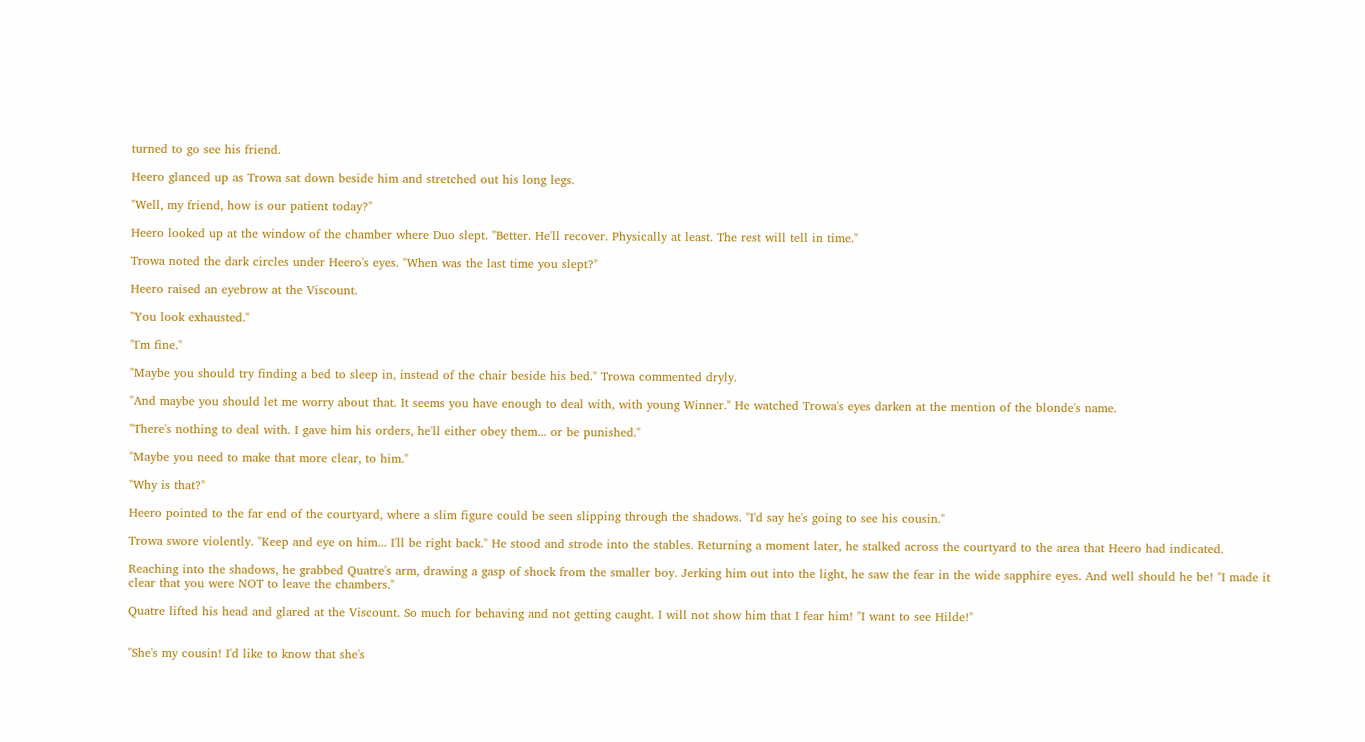turned to go see his friend.

Heero glanced up as Trowa sat down beside him and stretched out his long legs.

"Well, my friend, how is our patient today?"

Heero looked up at the window of the chamber where Duo slept. "Better. He'll recover. Physically at least. The rest will tell in time."

Trowa noted the dark circles under Heero's eyes. "When was the last time you slept?"

Heero raised an eyebrow at the Viscount.

"You look exhausted."

"I'm fine."

"Maybe you should try finding a bed to sleep in, instead of the chair beside his bed." Trowa commented dryly.

"And maybe you should let me worry about that. It seems you have enough to deal with, with young Winner." He watched Trowa's eyes darken at the mention of the blonde's name.

"There's nothing to deal with. I gave him his orders, he'll either obey them... or be punished."

"Maybe you need to make that more clear, to him."

"Why is that?"

Heero pointed to the far end of the courtyard, where a slim figure could be seen slipping through the shadows. "I'd say he's going to see his cousin."

Trowa swore violently. "Keep and eye on him... I'll be right back." He stood and strode into the stables. Returning a moment later, he stalked across the courtyard to the area that Heero had indicated.

Reaching into the shadows, he grabbed Quatre's arm, drawing a gasp of shock from the smaller boy. Jerking him out into the light, he saw the fear in the wide sapphire eyes. And well should he be! "I made it clear that you were NOT to leave the chambers."

Quatre lifted his head and glared at the Viscount. So much for behaving and not getting caught. I will not show him that I fear him! "I want to see Hilde!"


"She's my cousin! I'd like to know that she's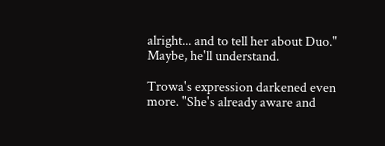alright... and to tell her about Duo." Maybe, he'll understand.

Trowa's expression darkened even more. "She's already aware and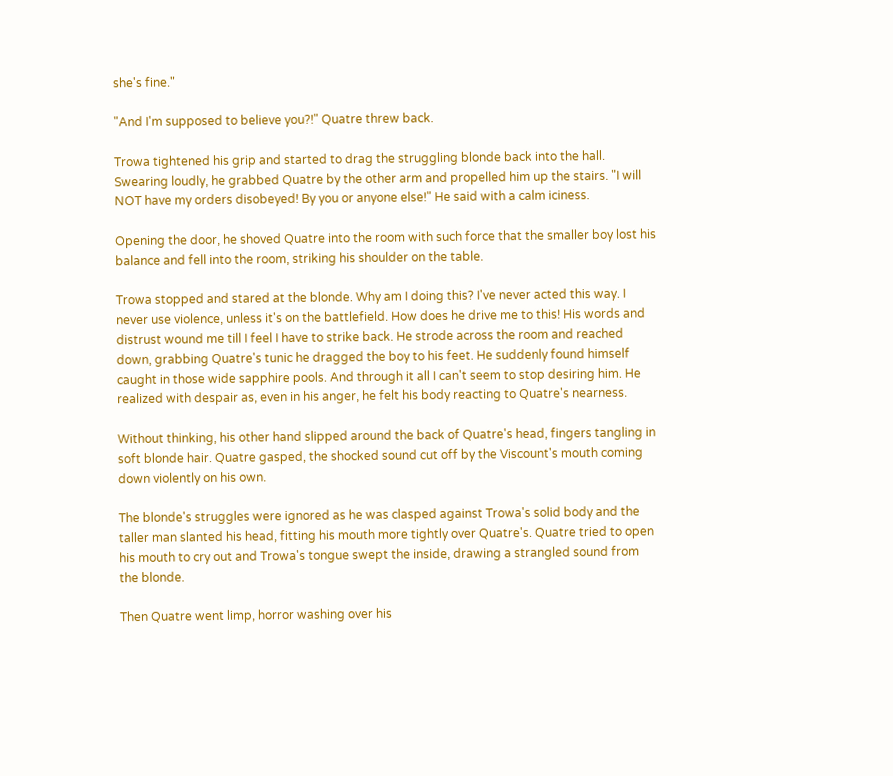she's fine."

"And I'm supposed to believe you?!" Quatre threw back.

Trowa tightened his grip and started to drag the struggling blonde back into the hall. Swearing loudly, he grabbed Quatre by the other arm and propelled him up the stairs. "I will NOT have my orders disobeyed! By you or anyone else!" He said with a calm iciness.

Opening the door, he shoved Quatre into the room with such force that the smaller boy lost his balance and fell into the room, striking his shoulder on the table.

Trowa stopped and stared at the blonde. Why am I doing this? I've never acted this way. I never use violence, unless it's on the battlefield. How does he drive me to this! His words and distrust wound me till I feel I have to strike back. He strode across the room and reached down, grabbing Quatre's tunic he dragged the boy to his feet. He suddenly found himself caught in those wide sapphire pools. And through it all I can't seem to stop desiring him. He realized with despair as, even in his anger, he felt his body reacting to Quatre's nearness.

Without thinking, his other hand slipped around the back of Quatre's head, fingers tangling in soft blonde hair. Quatre gasped, the shocked sound cut off by the Viscount's mouth coming down violently on his own.

The blonde's struggles were ignored as he was clasped against Trowa's solid body and the taller man slanted his head, fitting his mouth more tightly over Quatre's. Quatre tried to open his mouth to cry out and Trowa's tongue swept the inside, drawing a strangled sound from the blonde.

Then Quatre went limp, horror washing over his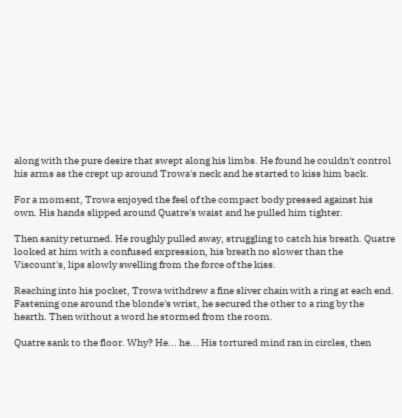along with the pure desire that swept along his limbs. He found he couldn't control his arms as the crept up around Trowa's neck and he started to kiss him back.

For a moment, Trowa enjoyed the feel of the compact body pressed against his own. His hands slipped around Quatre's waist and he pulled him tighter.

Then sanity returned. He roughly pulled away, struggling to catch his breath. Quatre looked at him with a confused expression, his breath no slower than the Viscount's, lips slowly swelling from the force of the kiss.

Reaching into his pocket, Trowa withdrew a fine sliver chain with a ring at each end. Fastening one around the blonde's wrist, he secured the other to a ring by the hearth. Then without a word he stormed from the room.

Quatre sank to the floor. Why? He... he... His tortured mind ran in circles, then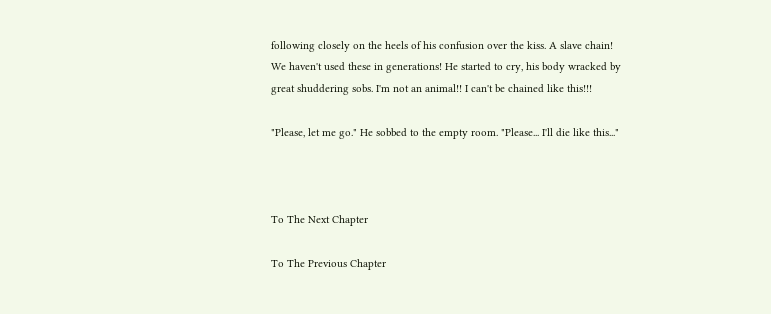following closely on the heels of his confusion over the kiss. A slave chain! We haven't used these in generations! He started to cry, his body wracked by great shuddering sobs. I'm not an animal!! I can't be chained like this!!!

"Please, let me go." He sobbed to the empty room. "Please... I'll die like this..."



To The Next Chapter

To The Previous Chapter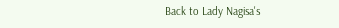Back to Lady Nagisa's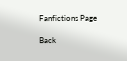Fanfictions Page

Back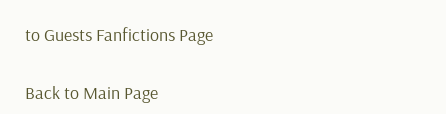to Guests Fanfictions Page

Back to Main Page